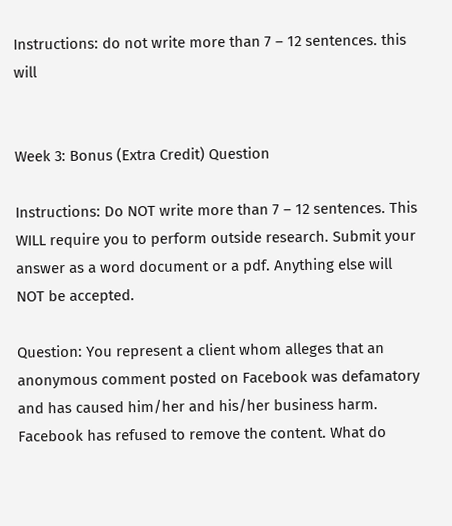Instructions: do not write more than 7 – 12 sentences. this will


Week 3: Bonus (Extra Credit) Question

Instructions: Do NOT write more than 7 – 12 sentences. This WILL require you to perform outside research. Submit your answer as a word document or a pdf. Anything else will NOT be accepted.

Question: You represent a client whom alleges that an anonymous comment posted on Facebook was defamatory and has caused him/her and his/her business harm. Facebook has refused to remove the content. What do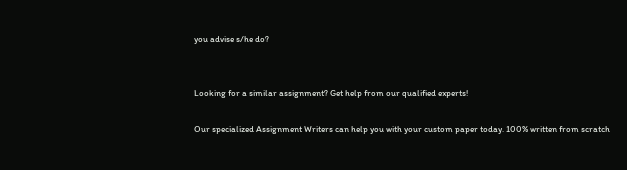you advise s/he do?


Looking for a similar assignment? Get help from our qualified experts!

Our specialized Assignment Writers can help you with your custom paper today. 100% written from scratch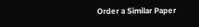Order a Similar Paper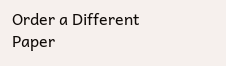Order a Different Paper